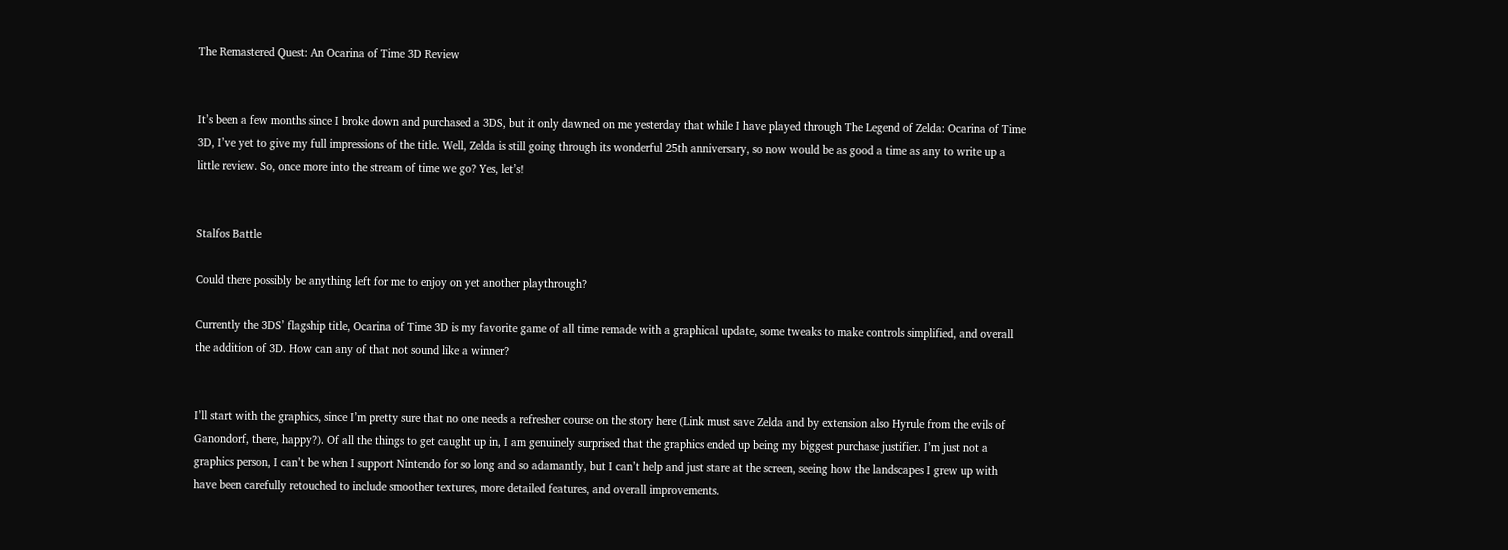The Remastered Quest: An Ocarina of Time 3D Review


It’s been a few months since I broke down and purchased a 3DS, but it only dawned on me yesterday that while I have played through The Legend of Zelda: Ocarina of Time 3D, I’ve yet to give my full impressions of the title. Well, Zelda is still going through its wonderful 25th anniversary, so now would be as good a time as any to write up a little review. So, once more into the stream of time we go? Yes, let’s!


Stalfos Battle

Could there possibly be anything left for me to enjoy on yet another playthrough?

Currently the 3DS’ flagship title, Ocarina of Time 3D is my favorite game of all time remade with a graphical update, some tweaks to make controls simplified, and overall the addition of 3D. How can any of that not sound like a winner?


I’ll start with the graphics, since I’m pretty sure that no one needs a refresher course on the story here (Link must save Zelda and by extension also Hyrule from the evils of Ganondorf, there, happy?). Of all the things to get caught up in, I am genuinely surprised that the graphics ended up being my biggest purchase justifier. I’m just not a graphics person, I can’t be when I support Nintendo for so long and so adamantly, but I can’t help and just stare at the screen, seeing how the landscapes I grew up with have been carefully retouched to include smoother textures, more detailed features, and overall improvements.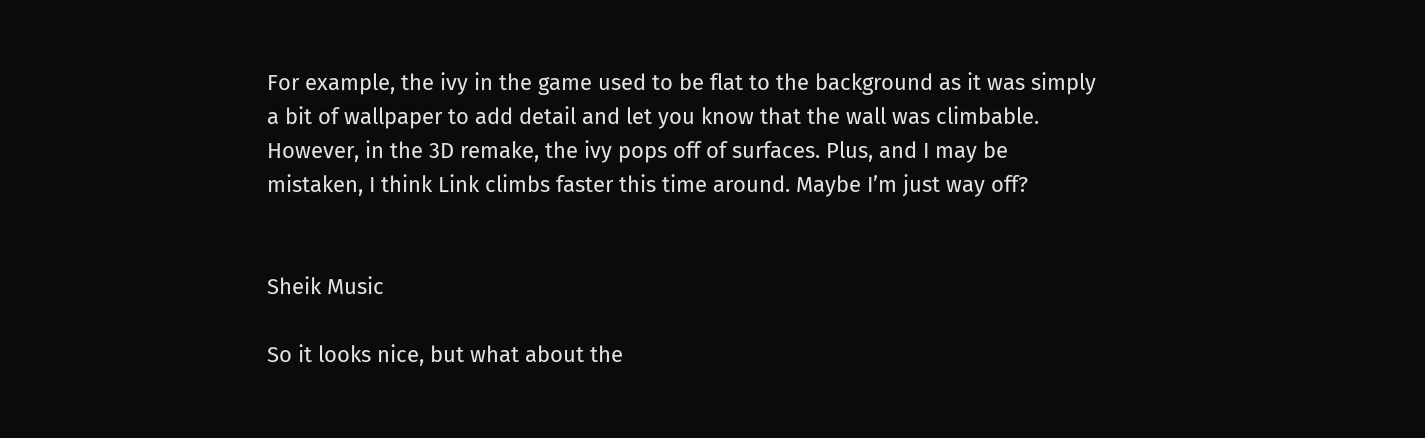For example, the ivy in the game used to be flat to the background as it was simply a bit of wallpaper to add detail and let you know that the wall was climbable. However, in the 3D remake, the ivy pops off of surfaces. Plus, and I may be mistaken, I think Link climbs faster this time around. Maybe I’m just way off?


Sheik Music

So it looks nice, but what about the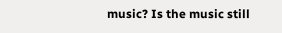music? Is the music still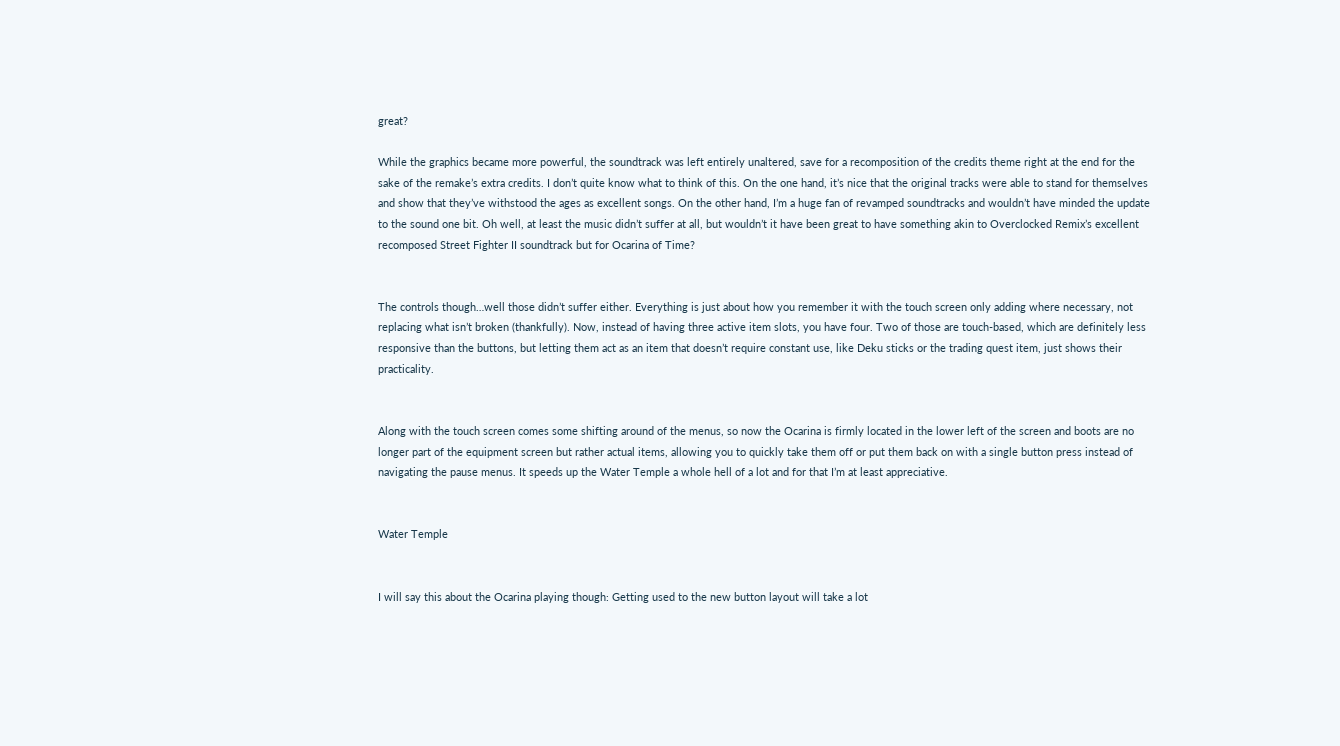great?

While the graphics became more powerful, the soundtrack was left entirely unaltered, save for a recomposition of the credits theme right at the end for the sake of the remake’s extra credits. I don’t quite know what to think of this. On the one hand, it’s nice that the original tracks were able to stand for themselves and show that they’ve withstood the ages as excellent songs. On the other hand, I’m a huge fan of revamped soundtracks and wouldn’t have minded the update to the sound one bit. Oh well, at least the music didn’t suffer at all, but wouldn’t it have been great to have something akin to Overclocked Remix’s excellent recomposed Street Fighter II soundtrack but for Ocarina of Time?


The controls though…well those didn’t suffer either. Everything is just about how you remember it with the touch screen only adding where necessary, not replacing what isn’t broken (thankfully). Now, instead of having three active item slots, you have four. Two of those are touch-based, which are definitely less responsive than the buttons, but letting them act as an item that doesn’t require constant use, like Deku sticks or the trading quest item, just shows their practicality.


Along with the touch screen comes some shifting around of the menus, so now the Ocarina is firmly located in the lower left of the screen and boots are no longer part of the equipment screen but rather actual items, allowing you to quickly take them off or put them back on with a single button press instead of navigating the pause menus. It speeds up the Water Temple a whole hell of a lot and for that I’m at least appreciative.


Water Temple


I will say this about the Ocarina playing though: Getting used to the new button layout will take a lot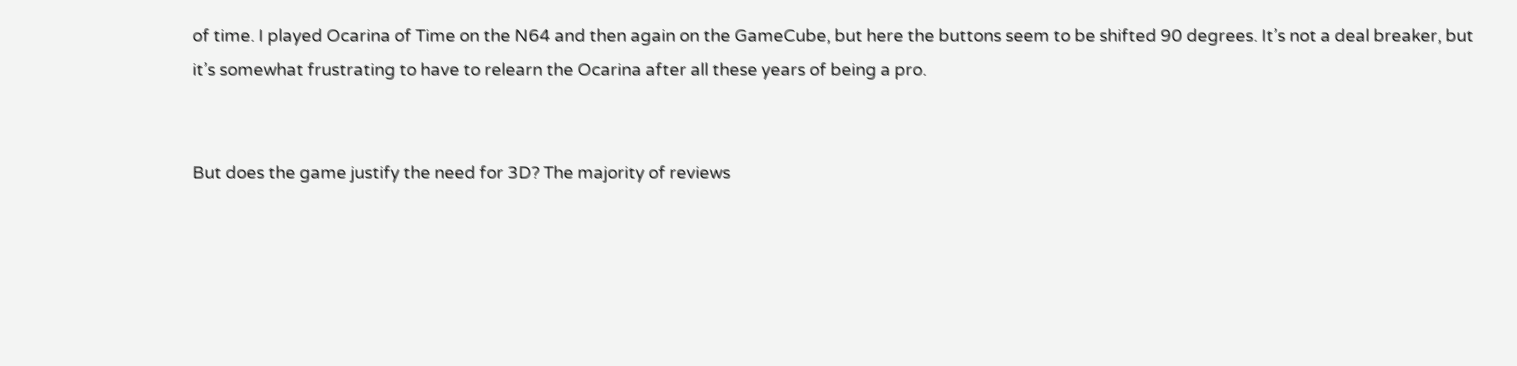of time. I played Ocarina of Time on the N64 and then again on the GameCube, but here the buttons seem to be shifted 90 degrees. It’s not a deal breaker, but it’s somewhat frustrating to have to relearn the Ocarina after all these years of being a pro.


But does the game justify the need for 3D? The majority of reviews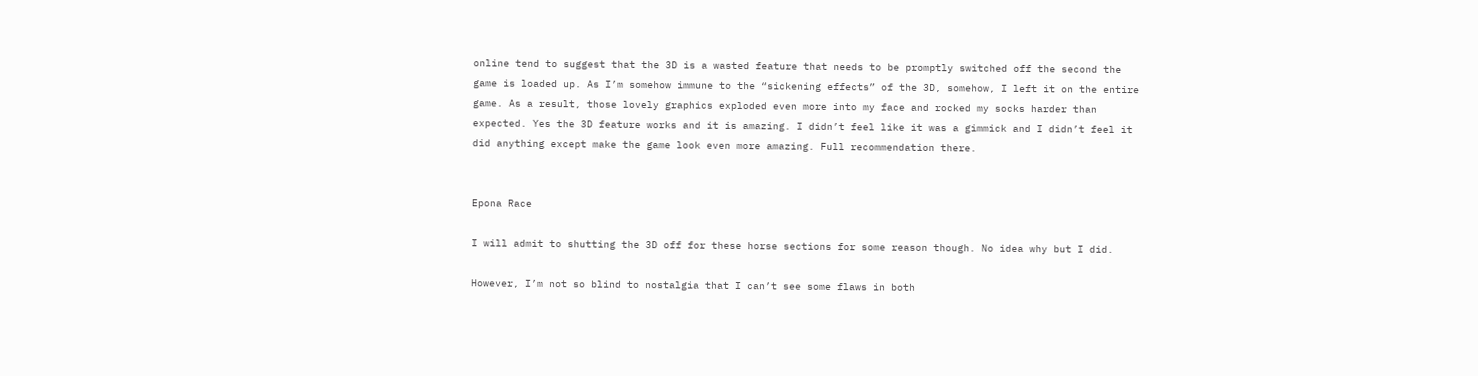online tend to suggest that the 3D is a wasted feature that needs to be promptly switched off the second the game is loaded up. As I’m somehow immune to the “sickening effects” of the 3D, somehow, I left it on the entire game. As a result, those lovely graphics exploded even more into my face and rocked my socks harder than expected. Yes the 3D feature works and it is amazing. I didn’t feel like it was a gimmick and I didn’t feel it did anything except make the game look even more amazing. Full recommendation there.


Epona Race

I will admit to shutting the 3D off for these horse sections for some reason though. No idea why but I did.

However, I’m not so blind to nostalgia that I can’t see some flaws in both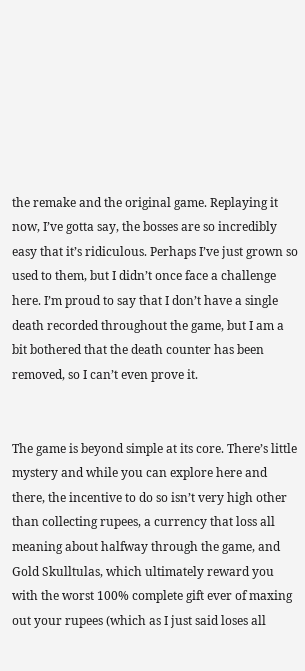the remake and the original game. Replaying it now, I’ve gotta say, the bosses are so incredibly easy that it’s ridiculous. Perhaps I’ve just grown so used to them, but I didn’t once face a challenge here. I’m proud to say that I don’t have a single death recorded throughout the game, but I am a bit bothered that the death counter has been removed, so I can’t even prove it.


The game is beyond simple at its core. There’s little mystery and while you can explore here and there, the incentive to do so isn’t very high other than collecting rupees, a currency that loss all meaning about halfway through the game, and Gold Skulltulas, which ultimately reward you with the worst 100% complete gift ever of maxing out your rupees (which as I just said loses all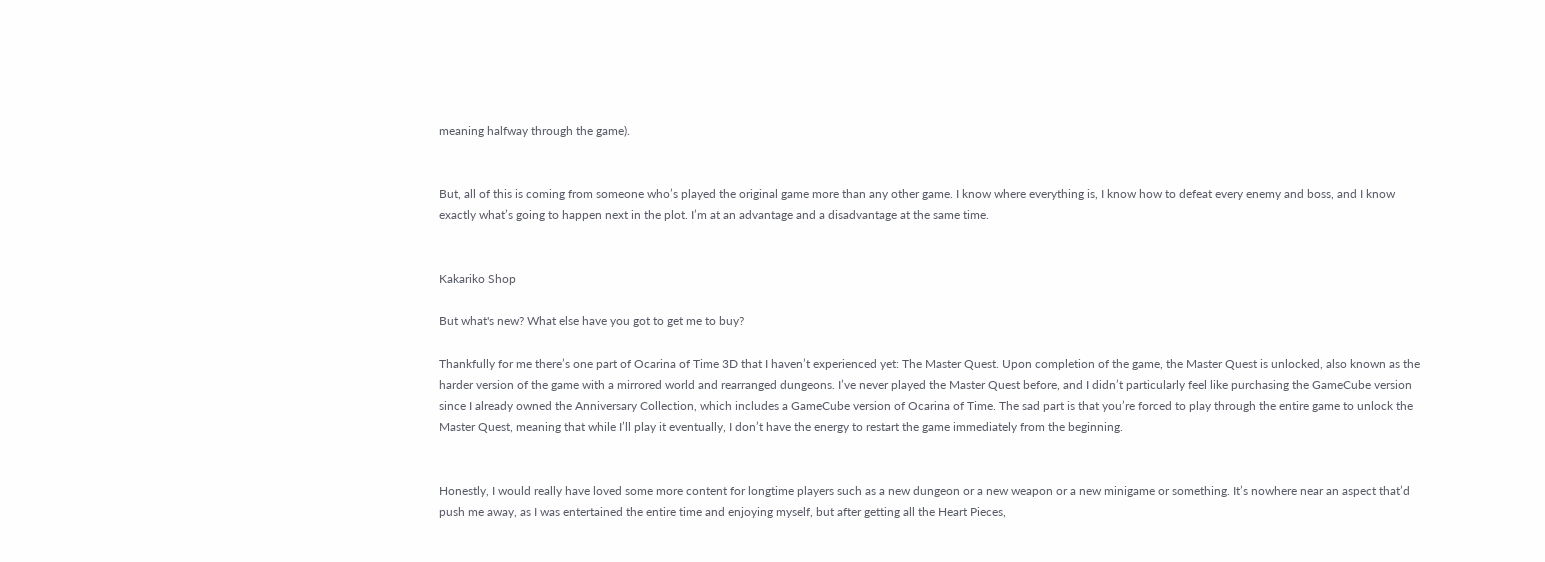meaning halfway through the game).


But, all of this is coming from someone who’s played the original game more than any other game. I know where everything is, I know how to defeat every enemy and boss, and I know exactly what’s going to happen next in the plot. I’m at an advantage and a disadvantage at the same time.


Kakariko Shop

But what's new? What else have you got to get me to buy?

Thankfully for me there’s one part of Ocarina of Time 3D that I haven’t experienced yet: The Master Quest. Upon completion of the game, the Master Quest is unlocked, also known as the harder version of the game with a mirrored world and rearranged dungeons. I’ve never played the Master Quest before, and I didn’t particularly feel like purchasing the GameCube version since I already owned the Anniversary Collection, which includes a GameCube version of Ocarina of Time. The sad part is that you’re forced to play through the entire game to unlock the Master Quest, meaning that while I’ll play it eventually, I don’t have the energy to restart the game immediately from the beginning.


Honestly, I would really have loved some more content for longtime players such as a new dungeon or a new weapon or a new minigame or something. It’s nowhere near an aspect that’d push me away, as I was entertained the entire time and enjoying myself, but after getting all the Heart Pieces,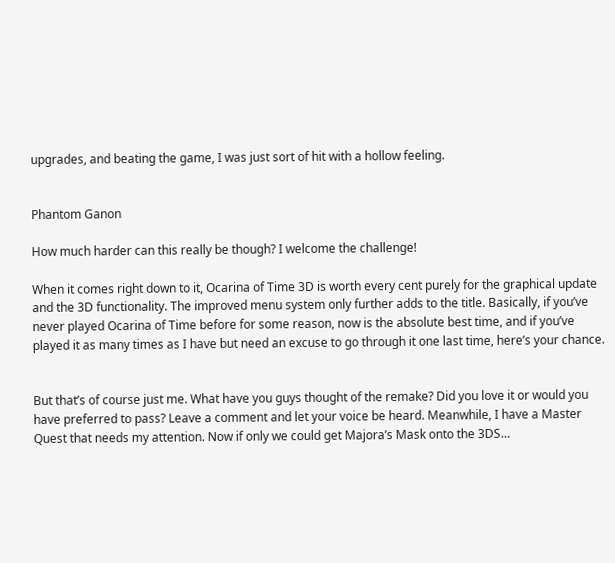upgrades, and beating the game, I was just sort of hit with a hollow feeling.


Phantom Ganon

How much harder can this really be though? I welcome the challenge!

When it comes right down to it, Ocarina of Time 3D is worth every cent purely for the graphical update and the 3D functionality. The improved menu system only further adds to the title. Basically, if you’ve never played Ocarina of Time before for some reason, now is the absolute best time, and if you’ve played it as many times as I have but need an excuse to go through it one last time, here’s your chance.


But that’s of course just me. What have you guys thought of the remake? Did you love it or would you have preferred to pass? Leave a comment and let your voice be heard. Meanwhile, I have a Master Quest that needs my attention. Now if only we could get Majora’s Mask onto the 3DS…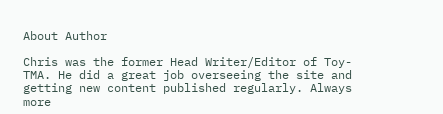About Author

Chris was the former Head Writer/Editor of Toy-TMA. He did a great job overseeing the site and getting new content published regularly. Always more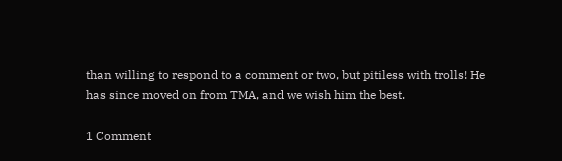than willing to respond to a comment or two, but pitiless with trolls! He has since moved on from TMA, and we wish him the best.

1 Comment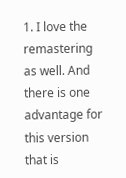1. I love the remastering as well. And there is one advantage for this version that is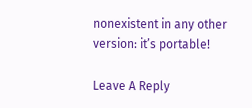nonexistent in any other version: it’s portable!

Leave A Reply